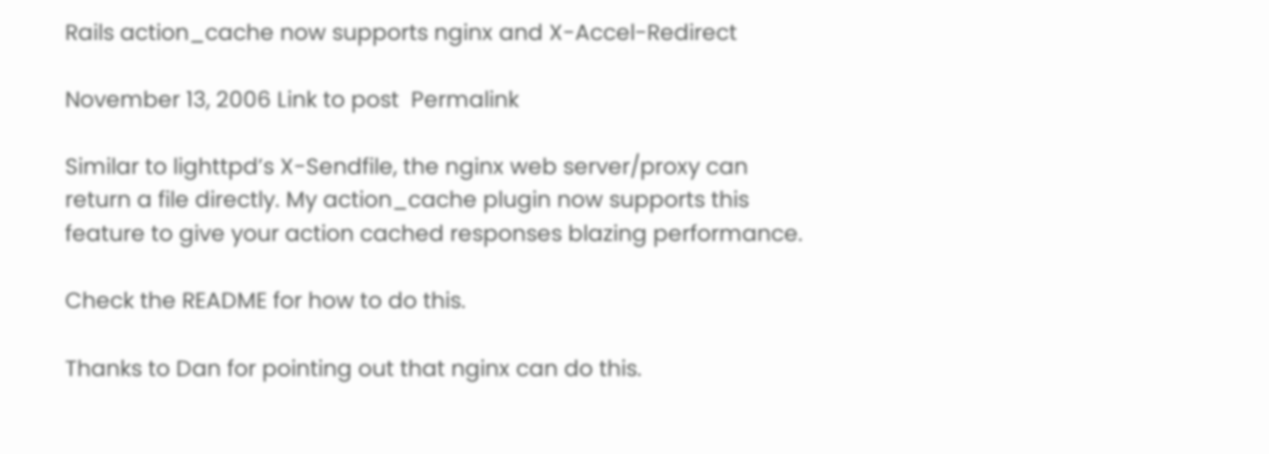Rails action_cache now supports nginx and X-Accel-Redirect

November 13, 2006 Link to post  Permalink

Similar to lighttpd’s X-Sendfile, the nginx web server/proxy can return a file directly. My action_cache plugin now supports this feature to give your action cached responses blazing performance.

Check the README for how to do this.

Thanks to Dan for pointing out that nginx can do this.